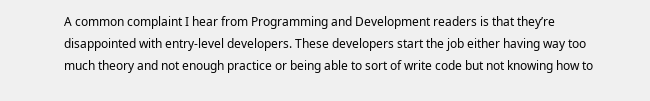A common complaint I hear from Programming and Development readers is that they’re disappointed with entry-level developers. These developers start the job either having way too much theory and not enough practice or being able to sort of write code but not knowing how to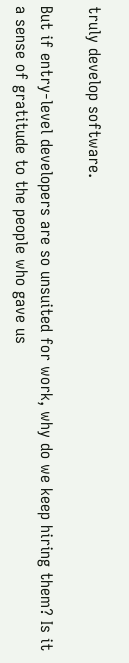truly develop software.

But if entry-level developers are so unsuited for work, why do we keep hiring them? Is it a sense of gratitude to the people who gave us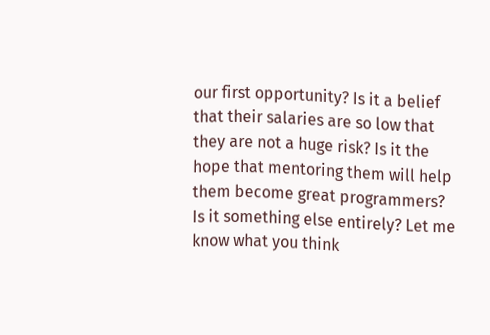our first opportunity? Is it a belief that their salaries are so low that they are not a huge risk? Is it the hope that mentoring them will help them become great programmers? Is it something else entirely? Let me know what you think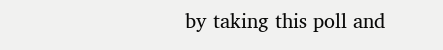by taking this poll and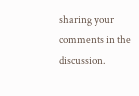sharing your comments in the discussion.